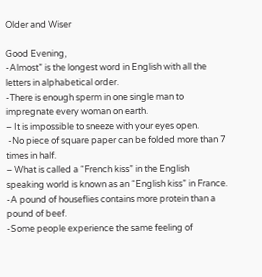Older and Wiser

Good Evening,
-Almost” is the longest word in English with all the letters in alphabetical order.
-There is enough sperm in one single man to impregnate every woman on earth.
– It is impossible to sneeze with your eyes open.
 -No piece of square paper can be folded more than 7 times in half.
– What is called a “French kiss” in the English speaking world is known as an “English kiss” in France.
-A pound of houseflies contains more protein than a pound of beef.
-Some people experience the same feeling of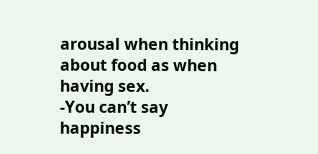arousal when thinking about food as when having sex.
-You can’t say happiness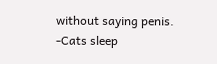without saying penis.
-Cats sleep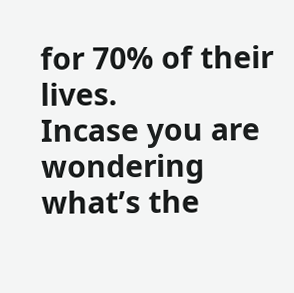for 70% of their lives.
Incase you are wondering what’s the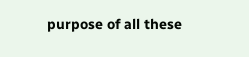purpose of all these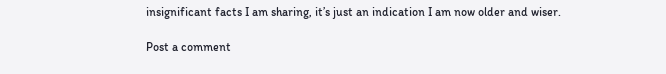insignificant facts I am sharing, it’s just an indication I am now older and wiser.

Post a comment